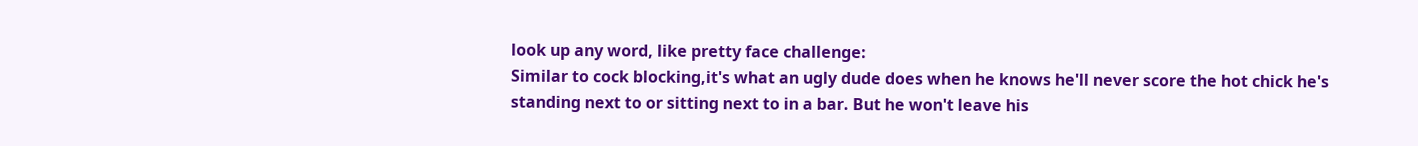look up any word, like pretty face challenge:
Similar to cock blocking,it's what an ugly dude does when he knows he'll never score the hot chick he's standing next to or sitting next to in a bar. But he won't leave his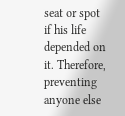seat or spot if his life depended on it. Therefore, preventing anyone else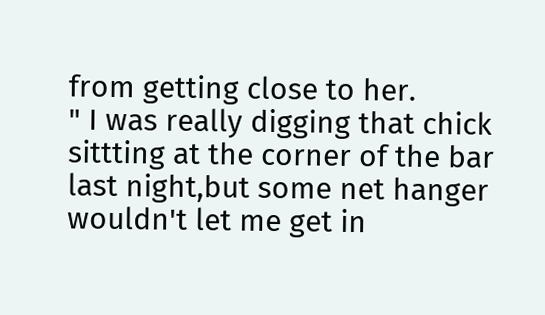from getting close to her.
" I was really digging that chick sittting at the corner of the bar last night,but some net hanger wouldn't let me get in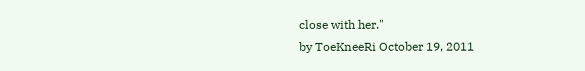close with her."
by ToeKneeRi October 19, 2011